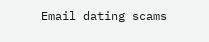Email dating scams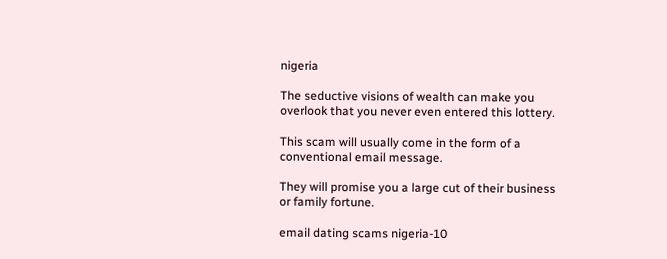nigeria

The seductive visions of wealth can make you overlook that you never even entered this lottery.

This scam will usually come in the form of a conventional email message.

They will promise you a large cut of their business or family fortune.

email dating scams nigeria-10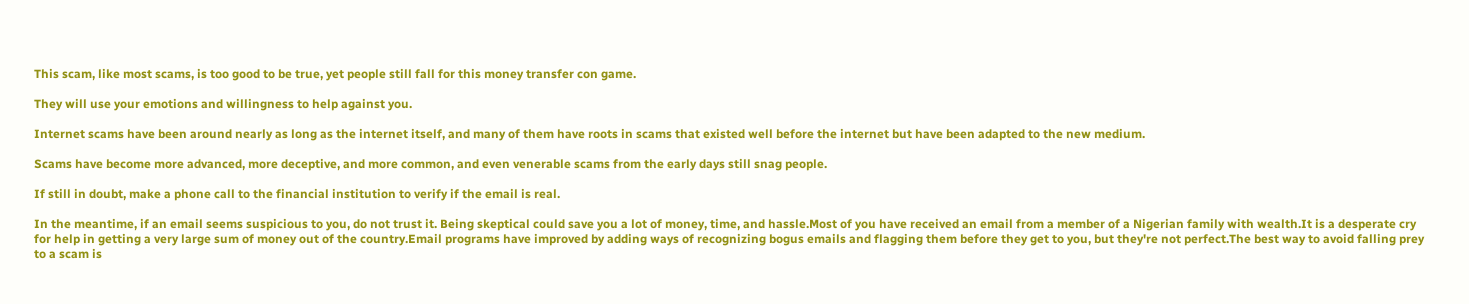This scam, like most scams, is too good to be true, yet people still fall for this money transfer con game.

They will use your emotions and willingness to help against you.

Internet scams have been around nearly as long as the internet itself, and many of them have roots in scams that existed well before the internet but have been adapted to the new medium.

Scams have become more advanced, more deceptive, and more common, and even venerable scams from the early days still snag people.

If still in doubt, make a phone call to the financial institution to verify if the email is real.

In the meantime, if an email seems suspicious to you, do not trust it. Being skeptical could save you a lot of money, time, and hassle.Most of you have received an email from a member of a Nigerian family with wealth.It is a desperate cry for help in getting a very large sum of money out of the country.Email programs have improved by adding ways of recognizing bogus emails and flagging them before they get to you, but they're not perfect.The best way to avoid falling prey to a scam is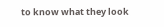to know what they look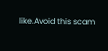like.Avoid this scam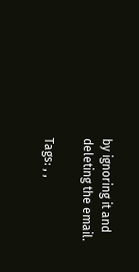by ignoring it and deleting the email.

Tags: , ,